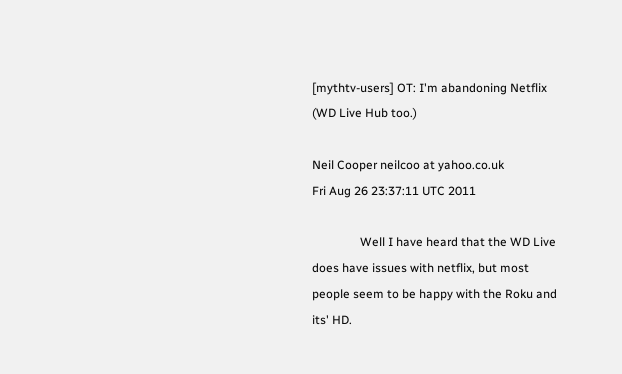[mythtv-users] OT: I'm abandoning Netflix (WD Live Hub too.)

Neil Cooper neilcoo at yahoo.co.uk
Fri Aug 26 23:37:11 UTC 2011

                Well I have heard that the WD Live does have issues with netflix, but most people seem to be happy with the Roku and its' HD.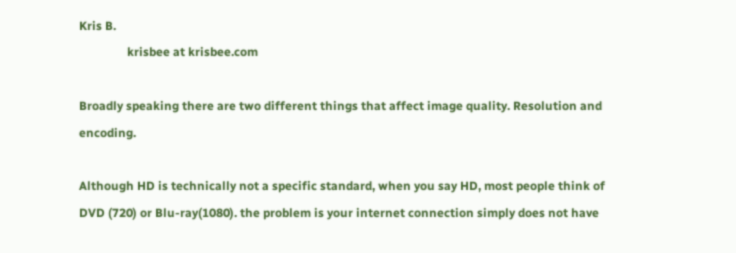Kris B.
                krisbee at krisbee.com

Broadly speaking there are two different things that affect image quality. Resolution and encoding.

Although HD is technically not a specific standard, when you say HD, most people think of DVD (720) or Blu-ray(1080). the problem is your internet connection simply does not have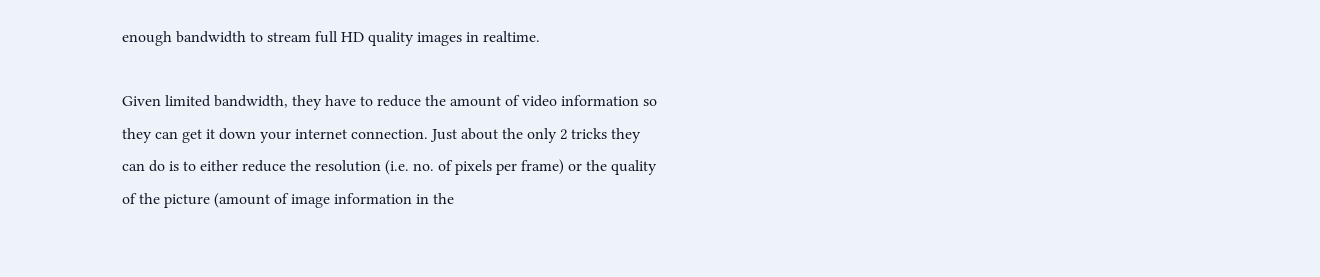enough bandwidth to stream full HD quality images in realtime.

Given limited bandwidth, they have to reduce the amount of video information so they can get it down your internet connection. Just about the only 2 tricks they can do is to either reduce the resolution (i.e. no. of pixels per frame) or the quality of the picture (amount of image information in the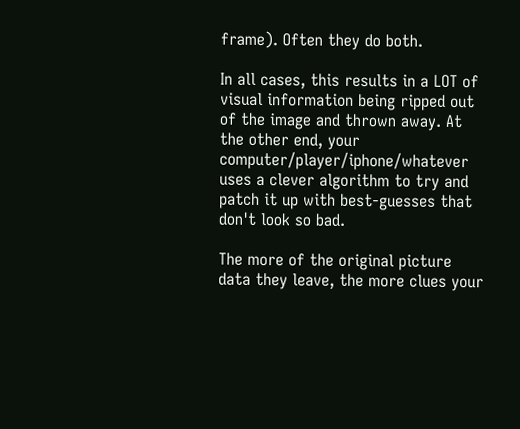frame). Often they do both.

In all cases, this results in a LOT of visual information being ripped out of the image and thrown away. At the other end, your computer/player/iphone/whatever uses a clever algorithm to try and patch it up with best-guesses that don't look so bad.

The more of the original picture data they leave, the more clues your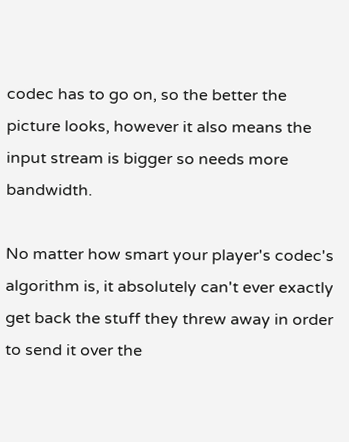codec has to go on, so the better the picture looks, however it also means the input stream is bigger so needs more bandwidth.

No matter how smart your player's codec's algorithm is, it absolutely can't ever exactly get back the stuff they threw away in order to send it over the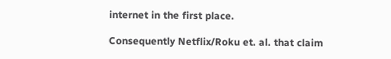internet in the first place.

Consequently Netflix/Roku et. al. that claim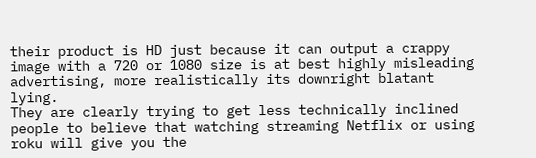their product is HD just because it can output a crappy image with a 720 or 1080 size is at best highly misleading advertising, more realistically its downright blatant lying.
They are clearly trying to get less technically inclined people to believe that watching streaming Netflix or using roku will give you the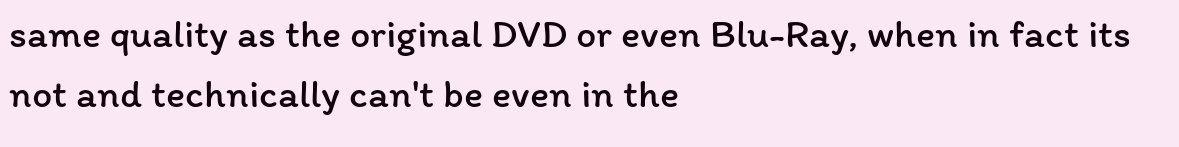same quality as the original DVD or even Blu-Ray, when in fact its not and technically can't be even in the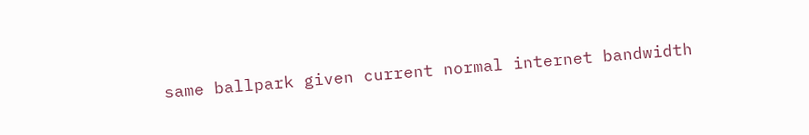same ballpark given current normal internet bandwidth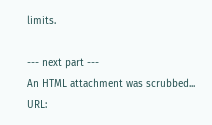limits.

--- next part ---
An HTML attachment was scrubbed...
URL: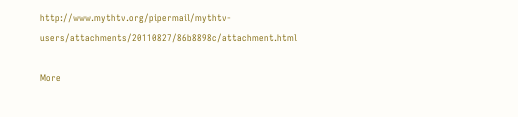http://www.mythtv.org/pipermail/mythtv-users/attachments/20110827/86b8898c/attachment.html

More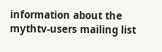information about the mythtv-users mailing list